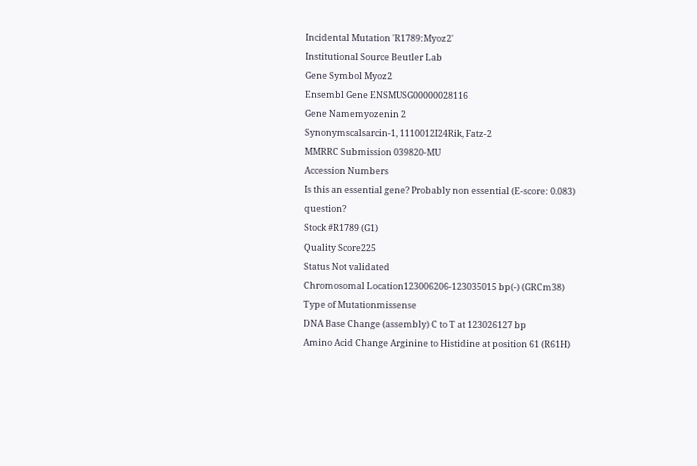Incidental Mutation 'R1789:Myoz2'
Institutional Source Beutler Lab
Gene Symbol Myoz2
Ensembl Gene ENSMUSG00000028116
Gene Namemyozenin 2
Synonymscalsarcin-1, 1110012I24Rik, Fatz-2
MMRRC Submission 039820-MU
Accession Numbers
Is this an essential gene? Probably non essential (E-score: 0.083) question?
Stock #R1789 (G1)
Quality Score225
Status Not validated
Chromosomal Location123006206-123035015 bp(-) (GRCm38)
Type of Mutationmissense
DNA Base Change (assembly) C to T at 123026127 bp
Amino Acid Change Arginine to Histidine at position 61 (R61H)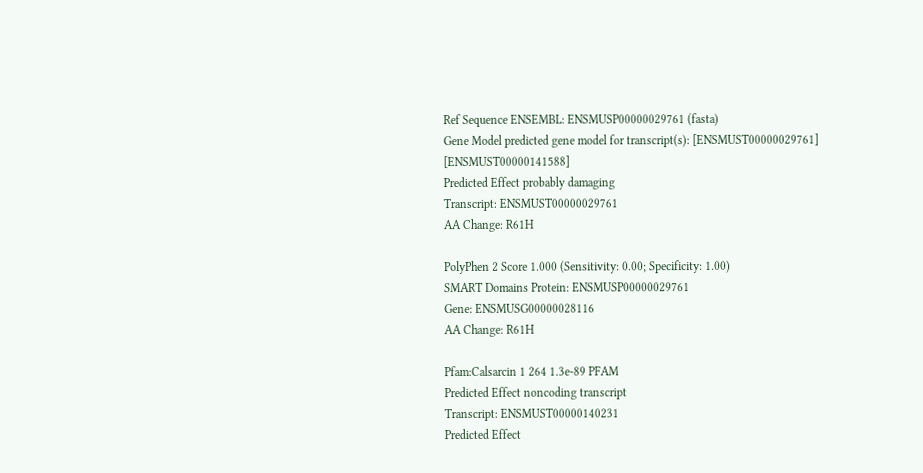Ref Sequence ENSEMBL: ENSMUSP00000029761 (fasta)
Gene Model predicted gene model for transcript(s): [ENSMUST00000029761] [ENSMUST00000141588]
Predicted Effect probably damaging
Transcript: ENSMUST00000029761
AA Change: R61H

PolyPhen 2 Score 1.000 (Sensitivity: 0.00; Specificity: 1.00)
SMART Domains Protein: ENSMUSP00000029761
Gene: ENSMUSG00000028116
AA Change: R61H

Pfam:Calsarcin 1 264 1.3e-89 PFAM
Predicted Effect noncoding transcript
Transcript: ENSMUST00000140231
Predicted Effect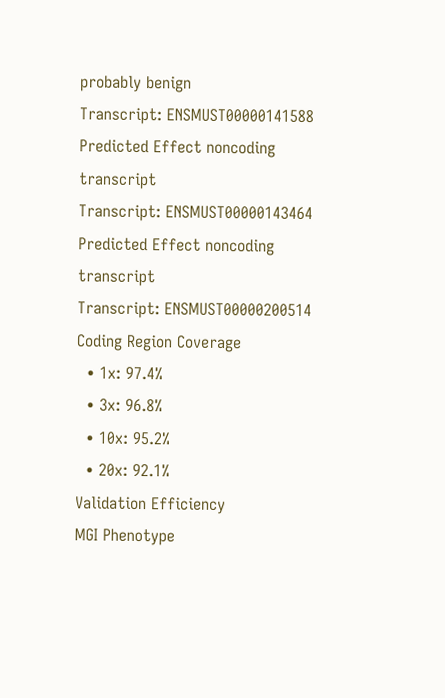probably benign
Transcript: ENSMUST00000141588
Predicted Effect noncoding transcript
Transcript: ENSMUST00000143464
Predicted Effect noncoding transcript
Transcript: ENSMUST00000200514
Coding Region Coverage
  • 1x: 97.4%
  • 3x: 96.8%
  • 10x: 95.2%
  • 20x: 92.1%
Validation Efficiency
MGI Phenotype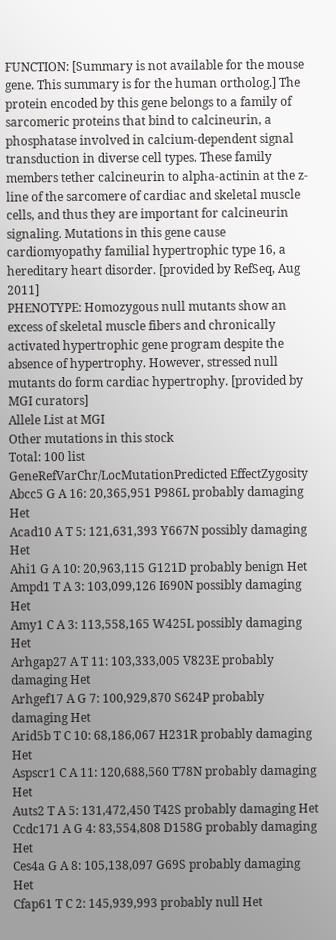FUNCTION: [Summary is not available for the mouse gene. This summary is for the human ortholog.] The protein encoded by this gene belongs to a family of sarcomeric proteins that bind to calcineurin, a phosphatase involved in calcium-dependent signal transduction in diverse cell types. These family members tether calcineurin to alpha-actinin at the z-line of the sarcomere of cardiac and skeletal muscle cells, and thus they are important for calcineurin signaling. Mutations in this gene cause cardiomyopathy familial hypertrophic type 16, a hereditary heart disorder. [provided by RefSeq, Aug 2011]
PHENOTYPE: Homozygous null mutants show an excess of skeletal muscle fibers and chronically activated hypertrophic gene program despite the absence of hypertrophy. However, stressed null mutants do form cardiac hypertrophy. [provided by MGI curators]
Allele List at MGI
Other mutations in this stock
Total: 100 list
GeneRefVarChr/LocMutationPredicted EffectZygosity
Abcc5 G A 16: 20,365,951 P986L probably damaging Het
Acad10 A T 5: 121,631,393 Y667N possibly damaging Het
Ahi1 G A 10: 20,963,115 G121D probably benign Het
Ampd1 T A 3: 103,099,126 I690N possibly damaging Het
Amy1 C A 3: 113,558,165 W425L possibly damaging Het
Arhgap27 A T 11: 103,333,005 V823E probably damaging Het
Arhgef17 A G 7: 100,929,870 S624P probably damaging Het
Arid5b T C 10: 68,186,067 H231R probably damaging Het
Aspscr1 C A 11: 120,688,560 T78N probably damaging Het
Auts2 T A 5: 131,472,450 T42S probably damaging Het
Ccdc171 A G 4: 83,554,808 D158G probably damaging Het
Ces4a G A 8: 105,138,097 G69S probably damaging Het
Cfap61 T C 2: 145,939,993 probably null Het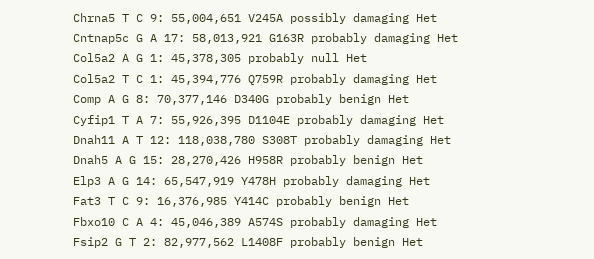Chrna5 T C 9: 55,004,651 V245A possibly damaging Het
Cntnap5c G A 17: 58,013,921 G163R probably damaging Het
Col5a2 A G 1: 45,378,305 probably null Het
Col5a2 T C 1: 45,394,776 Q759R probably damaging Het
Comp A G 8: 70,377,146 D340G probably benign Het
Cyfip1 T A 7: 55,926,395 D1104E probably damaging Het
Dnah11 A T 12: 118,038,780 S308T probably damaging Het
Dnah5 A G 15: 28,270,426 H958R probably benign Het
Elp3 A G 14: 65,547,919 Y478H probably damaging Het
Fat3 T C 9: 16,376,985 Y414C probably benign Het
Fbxo10 C A 4: 45,046,389 A574S probably damaging Het
Fsip2 G T 2: 82,977,562 L1408F probably benign Het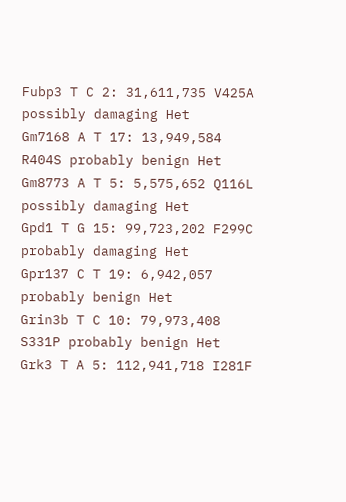Fubp3 T C 2: 31,611,735 V425A possibly damaging Het
Gm7168 A T 17: 13,949,584 R404S probably benign Het
Gm8773 A T 5: 5,575,652 Q116L possibly damaging Het
Gpd1 T G 15: 99,723,202 F299C probably damaging Het
Gpr137 C T 19: 6,942,057 probably benign Het
Grin3b T C 10: 79,973,408 S331P probably benign Het
Grk3 T A 5: 112,941,718 I281F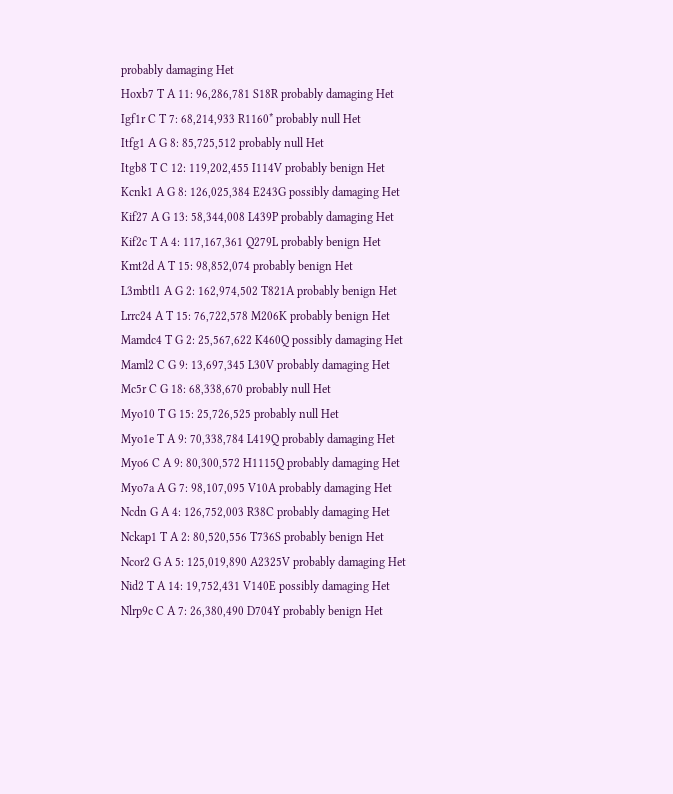probably damaging Het
Hoxb7 T A 11: 96,286,781 S18R probably damaging Het
Igf1r C T 7: 68,214,933 R1160* probably null Het
Itfg1 A G 8: 85,725,512 probably null Het
Itgb8 T C 12: 119,202,455 I114V probably benign Het
Kcnk1 A G 8: 126,025,384 E243G possibly damaging Het
Kif27 A G 13: 58,344,008 L439P probably damaging Het
Kif2c T A 4: 117,167,361 Q279L probably benign Het
Kmt2d A T 15: 98,852,074 probably benign Het
L3mbtl1 A G 2: 162,974,502 T821A probably benign Het
Lrrc24 A T 15: 76,722,578 M206K probably benign Het
Mamdc4 T G 2: 25,567,622 K460Q possibly damaging Het
Maml2 C G 9: 13,697,345 L30V probably damaging Het
Mc5r C G 18: 68,338,670 probably null Het
Myo10 T G 15: 25,726,525 probably null Het
Myo1e T A 9: 70,338,784 L419Q probably damaging Het
Myo6 C A 9: 80,300,572 H1115Q probably damaging Het
Myo7a A G 7: 98,107,095 V10A probably damaging Het
Ncdn G A 4: 126,752,003 R38C probably damaging Het
Nckap1 T A 2: 80,520,556 T736S probably benign Het
Ncor2 G A 5: 125,019,890 A2325V probably damaging Het
Nid2 T A 14: 19,752,431 V140E possibly damaging Het
Nlrp9c C A 7: 26,380,490 D704Y probably benign Het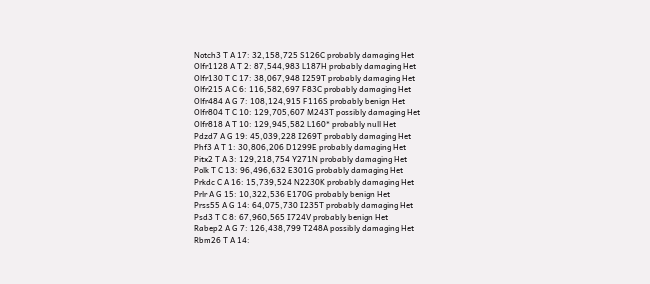Notch3 T A 17: 32,158,725 S126C probably damaging Het
Olfr1128 A T 2: 87,544,983 L187H probably damaging Het
Olfr130 T C 17: 38,067,948 I259T probably damaging Het
Olfr215 A C 6: 116,582,697 F83C probably damaging Het
Olfr484 A G 7: 108,124,915 F116S probably benign Het
Olfr804 T C 10: 129,705,607 M243T possibly damaging Het
Olfr818 A T 10: 129,945,582 L160* probably null Het
Pdzd7 A G 19: 45,039,228 I269T probably damaging Het
Phf3 A T 1: 30,806,206 D1299E probably damaging Het
Pitx2 T A 3: 129,218,754 Y271N probably damaging Het
Polk T C 13: 96,496,632 E301G probably damaging Het
Prkdc C A 16: 15,739,524 N2230K probably damaging Het
Prlr A G 15: 10,322,536 E170G probably benign Het
Prss55 A G 14: 64,075,730 I235T probably damaging Het
Psd3 T C 8: 67,960,565 I724V probably benign Het
Rabep2 A G 7: 126,438,799 T248A possibly damaging Het
Rbm26 T A 14: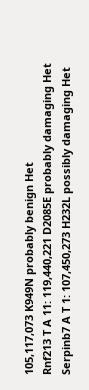105,117,073 K949N probably benign Het
Rnf213 T A 11: 119,440,221 D2085E probably damaging Het
Serpinb7 A T 1: 107,450,273 H232L possibly damaging Het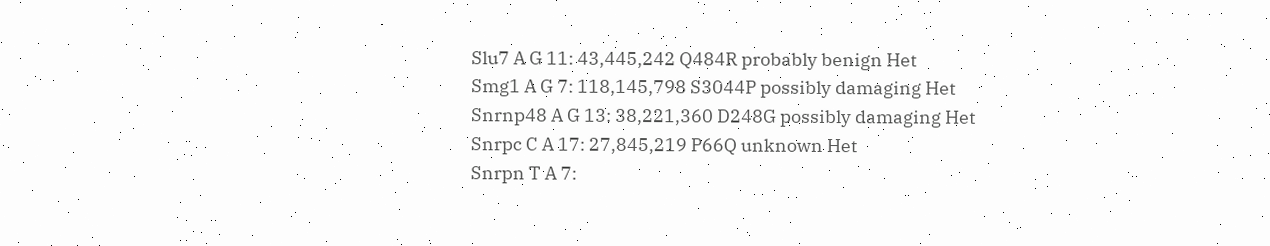Slu7 A G 11: 43,445,242 Q484R probably benign Het
Smg1 A G 7: 118,145,798 S3044P possibly damaging Het
Snrnp48 A G 13: 38,221,360 D248G possibly damaging Het
Snrpc C A 17: 27,845,219 P66Q unknown Het
Snrpn T A 7: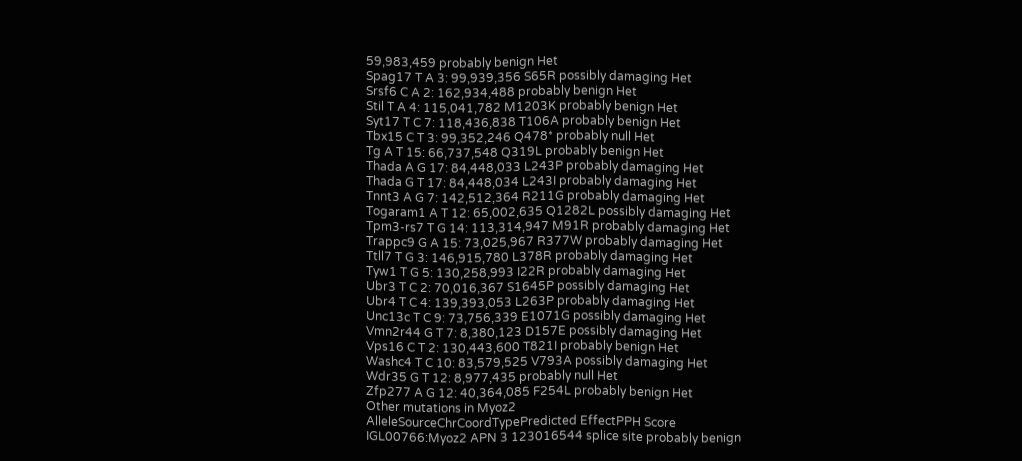59,983,459 probably benign Het
Spag17 T A 3: 99,939,356 S65R possibly damaging Het
Srsf6 C A 2: 162,934,488 probably benign Het
Stil T A 4: 115,041,782 M1203K probably benign Het
Syt17 T C 7: 118,436,838 T106A probably benign Het
Tbx15 C T 3: 99,352,246 Q478* probably null Het
Tg A T 15: 66,737,548 Q319L probably benign Het
Thada A G 17: 84,448,033 L243P probably damaging Het
Thada G T 17: 84,448,034 L243I probably damaging Het
Tnnt3 A G 7: 142,512,364 R211G probably damaging Het
Togaram1 A T 12: 65,002,635 Q1282L possibly damaging Het
Tpm3-rs7 T G 14: 113,314,947 M91R probably damaging Het
Trappc9 G A 15: 73,025,967 R377W probably damaging Het
Ttll7 T G 3: 146,915,780 L378R probably damaging Het
Tyw1 T G 5: 130,258,993 I22R probably damaging Het
Ubr3 T C 2: 70,016,367 S1645P possibly damaging Het
Ubr4 T C 4: 139,393,053 L263P probably damaging Het
Unc13c T C 9: 73,756,339 E1071G possibly damaging Het
Vmn2r44 G T 7: 8,380,123 D157E possibly damaging Het
Vps16 C T 2: 130,443,600 T821I probably benign Het
Washc4 T C 10: 83,579,525 V793A possibly damaging Het
Wdr35 G T 12: 8,977,435 probably null Het
Zfp277 A G 12: 40,364,085 F254L probably benign Het
Other mutations in Myoz2
AlleleSourceChrCoordTypePredicted EffectPPH Score
IGL00766:Myoz2 APN 3 123016544 splice site probably benign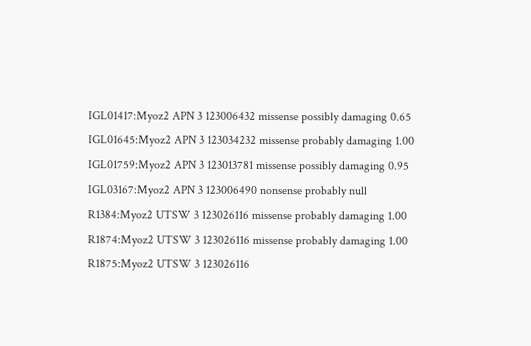IGL01417:Myoz2 APN 3 123006432 missense possibly damaging 0.65
IGL01645:Myoz2 APN 3 123034232 missense probably damaging 1.00
IGL01759:Myoz2 APN 3 123013781 missense possibly damaging 0.95
IGL03167:Myoz2 APN 3 123006490 nonsense probably null
R1384:Myoz2 UTSW 3 123026116 missense probably damaging 1.00
R1874:Myoz2 UTSW 3 123026116 missense probably damaging 1.00
R1875:Myoz2 UTSW 3 123026116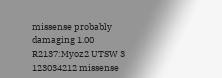missense probably damaging 1.00
R2137:Myoz2 UTSW 3 123034212 missense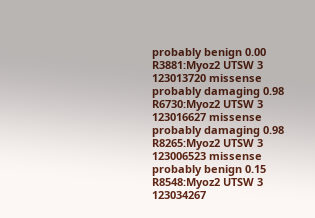probably benign 0.00
R3881:Myoz2 UTSW 3 123013720 missense probably damaging 0.98
R6730:Myoz2 UTSW 3 123016627 missense probably damaging 0.98
R8265:Myoz2 UTSW 3 123006523 missense probably benign 0.15
R8548:Myoz2 UTSW 3 123034267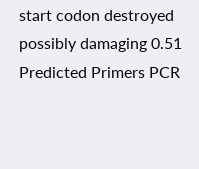start codon destroyed possibly damaging 0.51
Predicted Primers PCR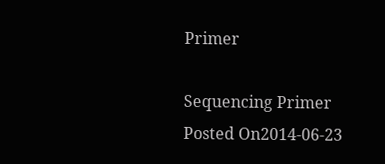Primer

Sequencing Primer
Posted On2014-06-23